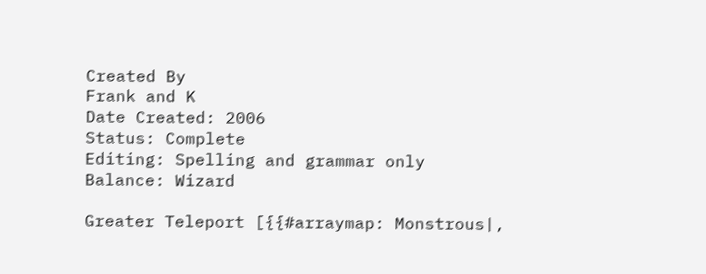Created By
Frank and K
Date Created: 2006
Status: Complete
Editing: Spelling and grammar only
Balance: Wizard

Greater Teleport [{{#arraymap: Monstrous|,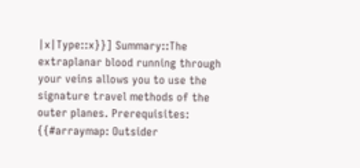|x|Type::x}}] Summary::The extraplanar blood running through your veins allows you to use the signature travel methods of the outer planes. Prerequisites: {{#arraymap: Outsider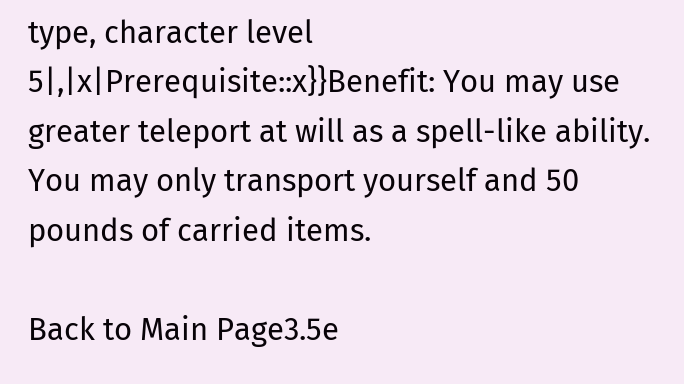type, character level 5|,|x|Prerequisite::x}}Benefit: You may use greater teleport at will as a spell-like ability. You may only transport yourself and 50 pounds of carried items.

Back to Main Page3.5e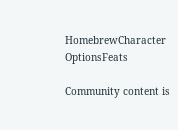HomebrewCharacter OptionsFeats

Community content is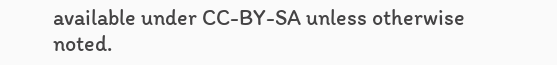available under CC-BY-SA unless otherwise noted.